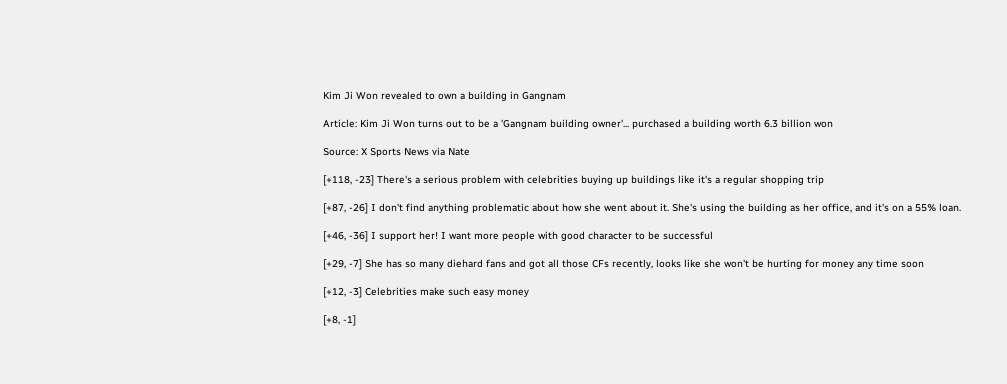Kim Ji Won revealed to own a building in Gangnam

Article: Kim Ji Won turns out to be a 'Gangnam building owner'... purchased a building worth 6.3 billion won

Source: X Sports News via Nate

[+118, -23] There's a serious problem with celebrities buying up buildings like it's a regular shopping trip

[+87, -26] I don't find anything problematic about how she went about it. She's using the building as her office, and it's on a 55% loan.

[+46, -36] I support her! I want more people with good character to be successful

[+29, -7] She has so many diehard fans and got all those CFs recently, looks like she won't be hurting for money any time soon

[+12, -3] Celebrities make such easy money

[+8, -1]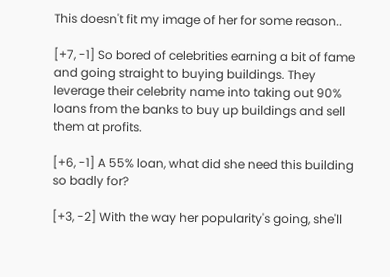This doesn't fit my image of her for some reason..

[+7, -1] So bored of celebrities earning a bit of fame and going straight to buying buildings. They leverage their celebrity name into taking out 90% loans from the banks to buy up buildings and sell them at profits.

[+6, -1] A 55% loan, what did she need this building so badly for?

[+3, -2] With the way her popularity's going, she'll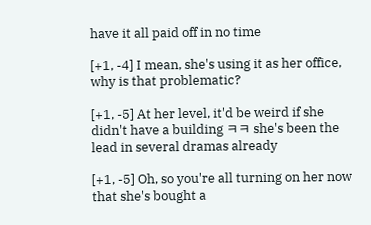have it all paid off in no time

[+1, -4] I mean, she's using it as her office, why is that problematic?

[+1, -5] At her level, it'd be weird if she didn't have a building ㅋㅋ she's been the lead in several dramas already

[+1, -5] Oh, so you're all turning on her now that she's bought a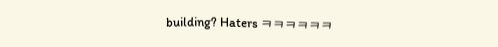building? Haters ㅋㅋㅋㅋㅋㅋ